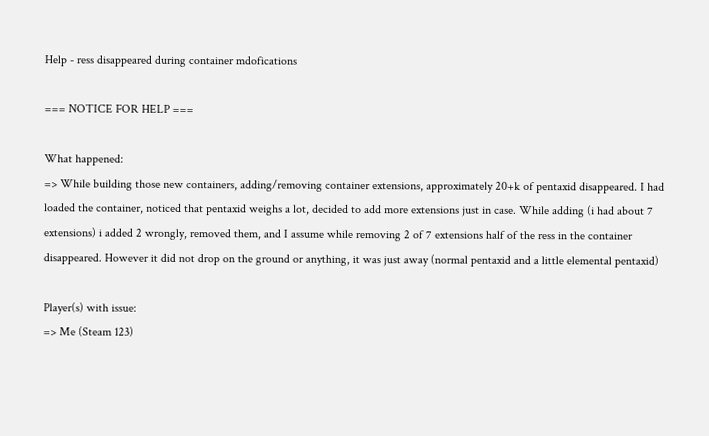Help - ress disappeared during container mdofications

=== NOTICE FOR HELP ===

What happened:
=> While building those new containers, adding/removing container extensions, approximately 20+k of pentaxid disappeared. I had loaded the container, noticed that pentaxid weighs a lot, decided to add more extensions just in case. While adding (i had about 7 extensions) i added 2 wrongly, removed them, and I assume while removing 2 of 7 extensions half of the ress in the container disappeared. However it did not drop on the ground or anything, it was just away (normal pentaxid and a little elemental pentaxid)

Player(s) with issue:
=> Me (Steam 123)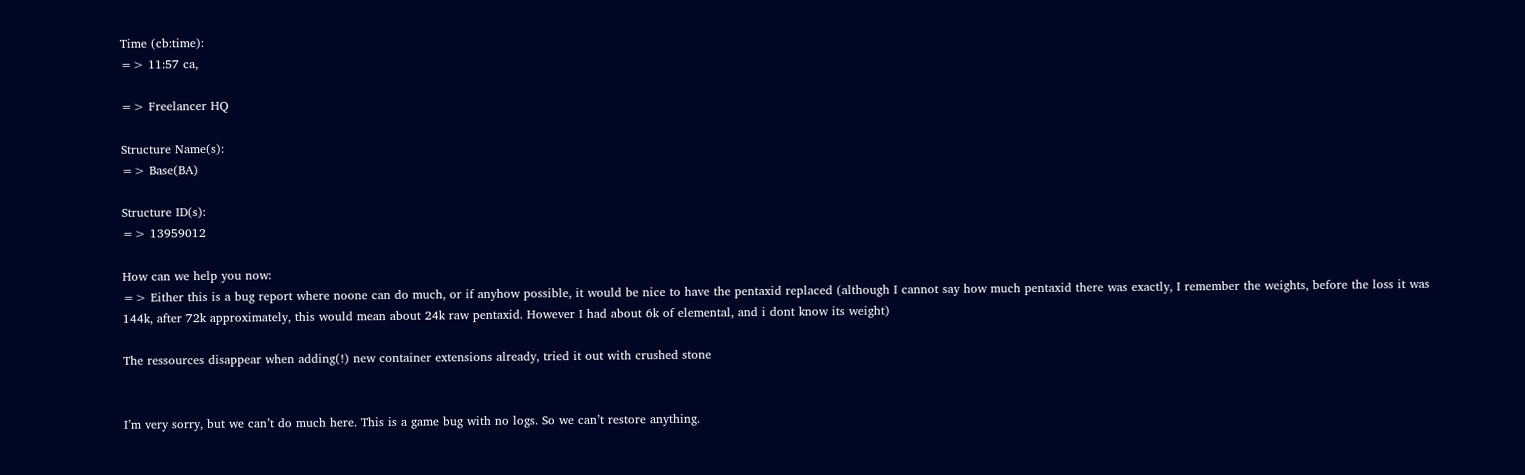Time (cb:time):
=> 11:57 ca,

=> Freelancer HQ

Structure Name(s):
=> Base(BA)

Structure ID(s):
=> 13959012

How can we help you now:
=> Either this is a bug report where noone can do much, or if anyhow possible, it would be nice to have the pentaxid replaced (although I cannot say how much pentaxid there was exactly, I remember the weights, before the loss it was 144k, after 72k approximately, this would mean about 24k raw pentaxid. However I had about 6k of elemental, and i dont know its weight)

The ressources disappear when adding(!) new container extensions already, tried it out with crushed stone


I’m very sorry, but we can’t do much here. This is a game bug with no logs. So we can’t restore anything.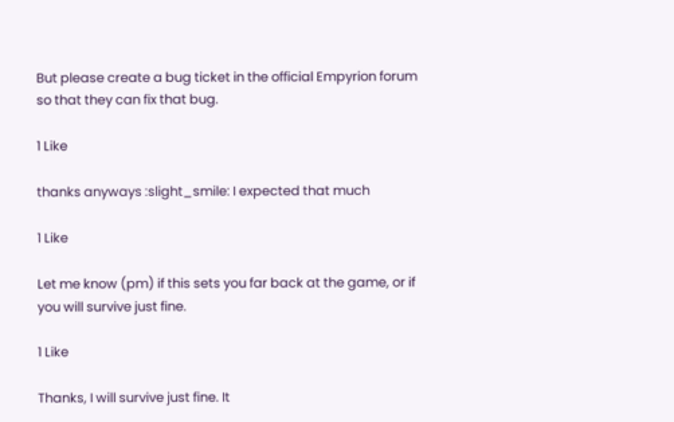But please create a bug ticket in the official Empyrion forum so that they can fix that bug.

1 Like

thanks anyways :slight_smile: I expected that much

1 Like

Let me know (pm) if this sets you far back at the game, or if you will survive just fine.

1 Like

Thanks, I will survive just fine. It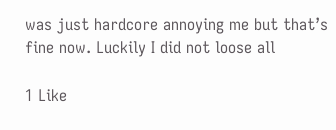was just hardcore annoying me but that’s fine now. Luckily I did not loose all

1 Like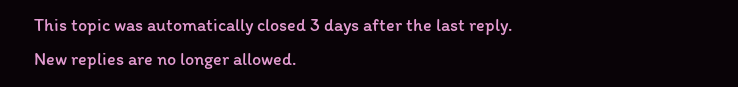This topic was automatically closed 3 days after the last reply. New replies are no longer allowed.